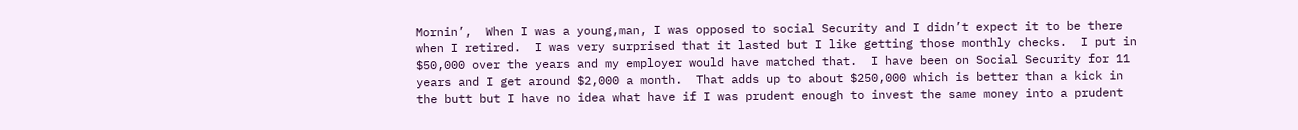Mornin’,  When I was a young,man, I was opposed to social Security and I didn’t expect it to be there when I retired.  I was very surprised that it lasted but I like getting those monthly checks.  I put in $50,000 over the years and my employer would have matched that.  I have been on Social Security for 11 years and I get around $2,000 a month.  That adds up to about $250,000 which is better than a kick in the butt but I have no idea what have if I was prudent enough to invest the same money into a prudent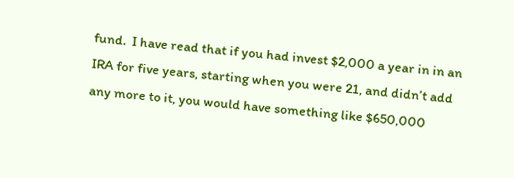fund.  I have read that if you had invest $2,000 a year in in an IRA for five years, starting when you were 21, and didn’t add any more to it, you would have something like $650,000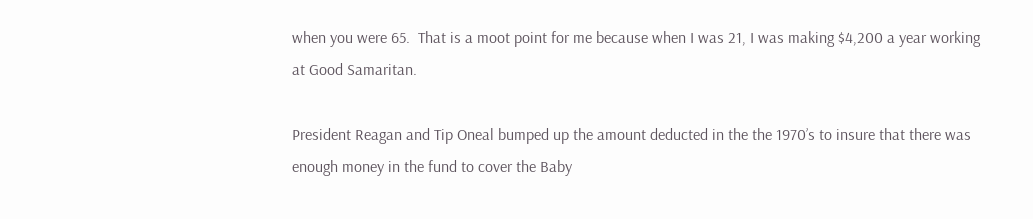when you were 65.  That is a moot point for me because when I was 21, I was making $4,200 a year working at Good Samaritan.

President Reagan and Tip Oneal bumped up the amount deducted in the the 1970’s to insure that there was enough money in the fund to cover the Baby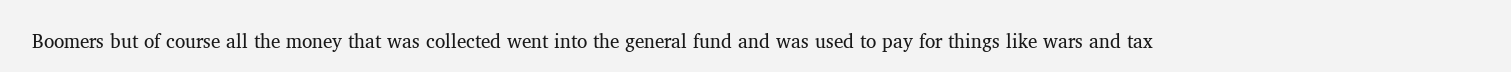Boomers but of course all the money that was collected went into the general fund and was used to pay for things like wars and tax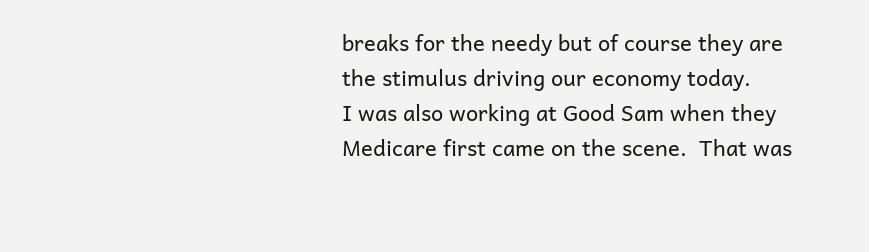breaks for the needy but of course they are the stimulus driving our economy today.
I was also working at Good Sam when they Medicare first came on the scene.  That was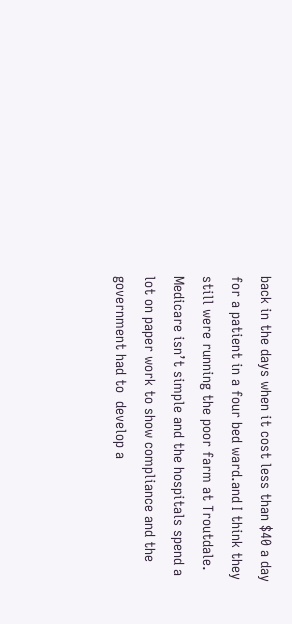back in the days when it cost less than $40 a day for a patient in a four bed ward.and I think they still were running the poor farm at Troutdale.  Medicare isn’t simple and the hospitals spend a lot on paper work to show compliance and the government had to  develop a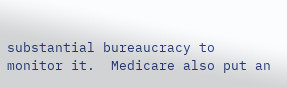substantial bureaucracy to monitor it.  Medicare also put an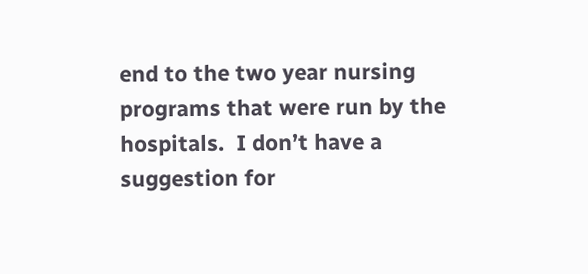end to the two year nursing programs that were run by the hospitals.  I don’t have a suggestion for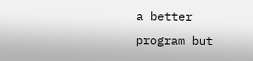a better program but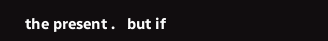the present .   but if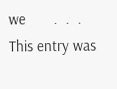we       .  .  .
This entry was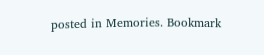posted in Memories. Bookmark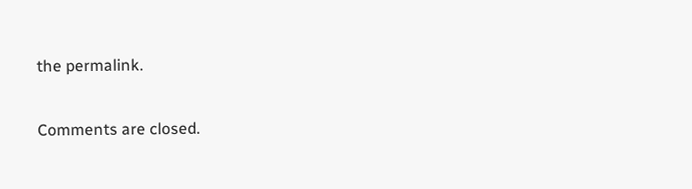the permalink.

Comments are closed.